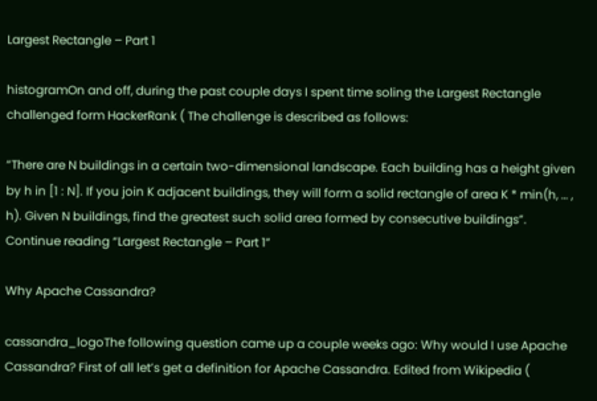Largest Rectangle – Part 1

histogramOn and off, during the past couple days I spent time soling the Largest Rectangle challenged form HackerRank ( The challenge is described as follows:

“There are N buildings in a certain two-dimensional landscape. Each building has a height given by h in [1 : N]. If you join K adjacent buildings, they will form a solid rectangle of area K * min(h, … , h). Given N buildings, find the greatest such solid area formed by consecutive buildings”. Continue reading “Largest Rectangle – Part 1”

Why Apache Cassandra?

cassandra_logoThe following question came up a couple weeks ago: Why would I use Apache Cassandra? First of all let’s get a definition for Apache Cassandra. Edited from Wikipedia (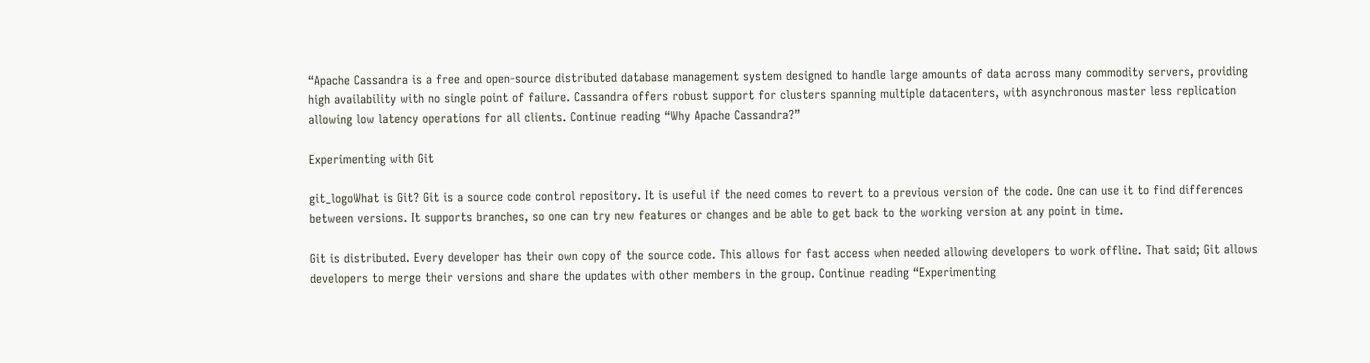“Apache Cassandra is a free and open-source distributed database management system designed to handle large amounts of data across many commodity servers, providing high availability with no single point of failure. Cassandra offers robust support for clusters spanning multiple datacenters, with asynchronous master less replication allowing low latency operations for all clients. Continue reading “Why Apache Cassandra?”

Experimenting with Git

git_logoWhat is Git? Git is a source code control repository. It is useful if the need comes to revert to a previous version of the code. One can use it to find differences between versions. It supports branches, so one can try new features or changes and be able to get back to the working version at any point in time.

Git is distributed. Every developer has their own copy of the source code. This allows for fast access when needed allowing developers to work offline. That said; Git allows developers to merge their versions and share the updates with other members in the group. Continue reading “Experimenting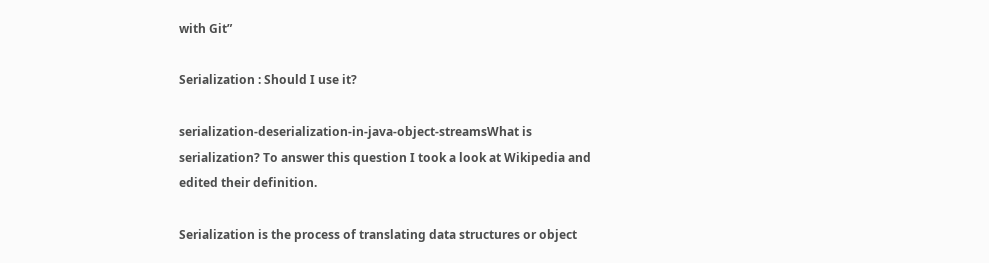with Git”

Serialization : Should I use it?

serialization-deserialization-in-java-object-streamsWhat is serialization? To answer this question I took a look at Wikipedia and edited their definition.

Serialization is the process of translating data structures or object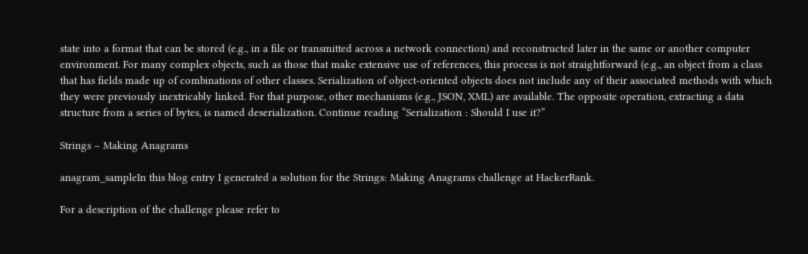state into a format that can be stored (e.g., in a file or transmitted across a network connection) and reconstructed later in the same or another computer environment. For many complex objects, such as those that make extensive use of references, this process is not straightforward (e.g., an object from a class that has fields made up of combinations of other classes. Serialization of object-oriented objects does not include any of their associated methods with which they were previously inextricably linked. For that purpose, other mechanisms (e.g., JSON, XML) are available. The opposite operation, extracting a data structure from a series of bytes, is named deserialization. Continue reading “Serialization : Should I use it?”

Strings – Making Anagrams

anagram_sampleIn this blog entry I generated a solution for the Strings: Making Anagrams challenge at HackerRank.

For a description of the challenge please refer to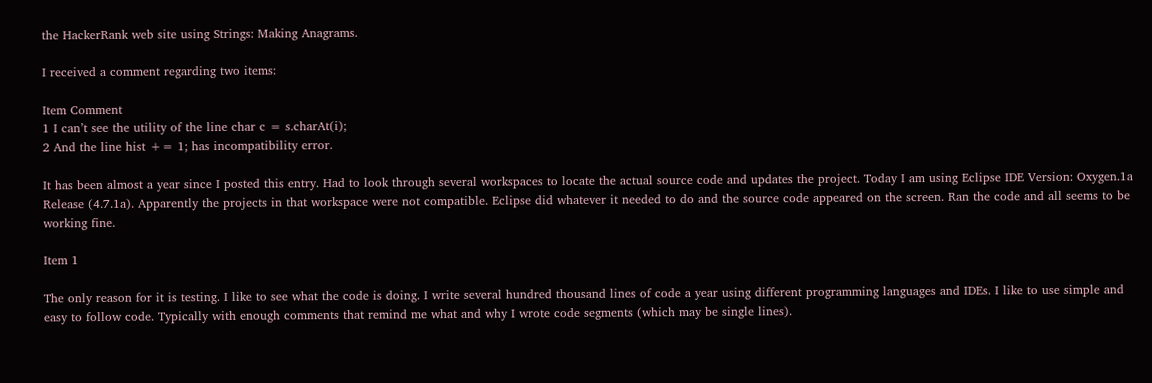the HackerRank web site using Strings: Making Anagrams.

I received a comment regarding two items:

Item Comment
1 I can’t see the utility of the line char c = s.charAt(i);
2 And the line hist += 1; has incompatibility error.

It has been almost a year since I posted this entry. Had to look through several workspaces to locate the actual source code and updates the project. Today I am using Eclipse IDE Version: Oxygen.1a Release (4.7.1a). Apparently the projects in that workspace were not compatible. Eclipse did whatever it needed to do and the source code appeared on the screen. Ran the code and all seems to be working fine.

Item 1

The only reason for it is testing. I like to see what the code is doing. I write several hundred thousand lines of code a year using different programming languages and IDEs. I like to use simple and easy to follow code. Typically with enough comments that remind me what and why I wrote code segments (which may be single lines).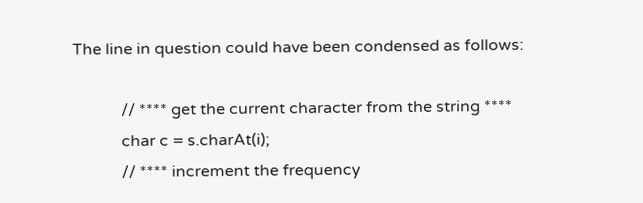The line in question could have been condensed as follows:

            // **** get the current character from the string ****
            char c = s.charAt(i);
            // **** increment the frequency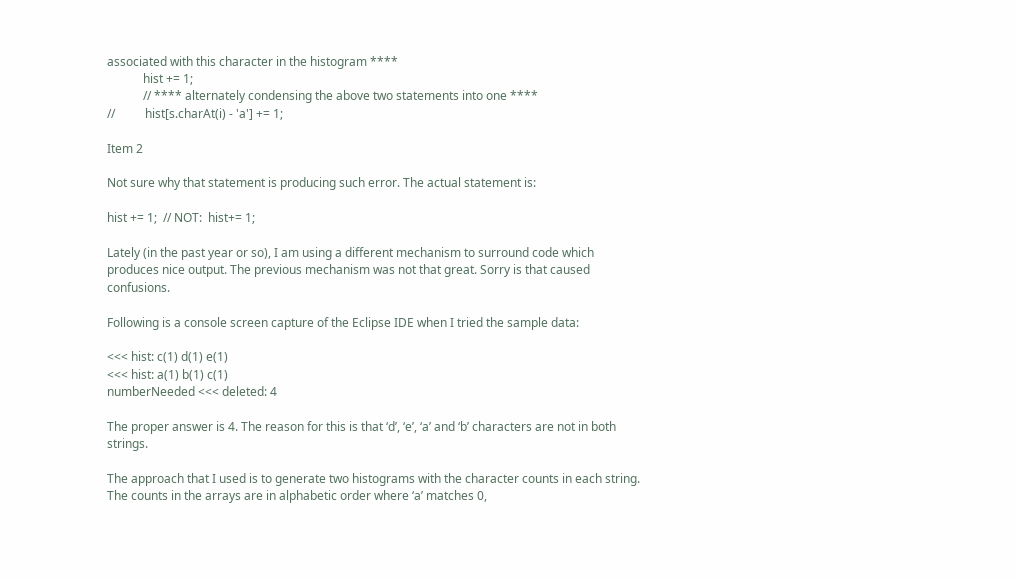associated with this character in the histogram ****
            hist += 1;
            // **** alternately condensing the above two statements into one ****
//          hist[s.charAt(i) - 'a'] += 1;

Item 2

Not sure why that statement is producing such error. The actual statement is:

hist += 1;  // NOT:  hist+= 1;

Lately (in the past year or so), I am using a different mechanism to surround code which produces nice output. The previous mechanism was not that great. Sorry is that caused confusions.

Following is a console screen capture of the Eclipse IDE when I tried the sample data:

<<< hist: c(1) d(1) e(1)
<<< hist: a(1) b(1) c(1)
numberNeeded <<< deleted: 4

The proper answer is 4. The reason for this is that ‘d’, ‘e’, ‘a’ and ‘b’ characters are not in both strings.

The approach that I used is to generate two histograms with the character counts in each string. The counts in the arrays are in alphabetic order where ‘a’ matches 0,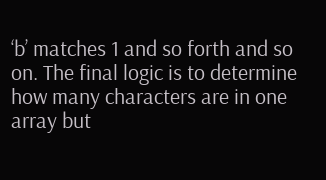‘b’ matches 1 and so forth and so on. The final logic is to determine how many characters are in one array but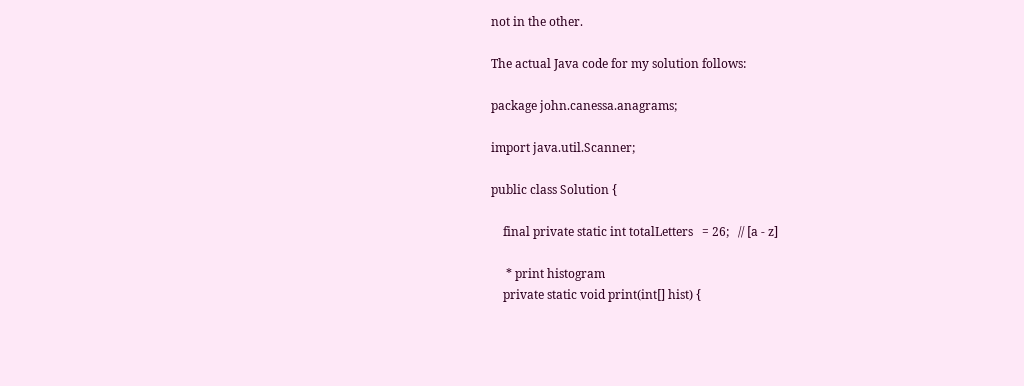not in the other.

The actual Java code for my solution follows:

package john.canessa.anagrams;

import java.util.Scanner;

public class Solution {

    final private static int totalLetters   = 26;   // [a - z]

     * print histogram
    private static void print(int[] hist) {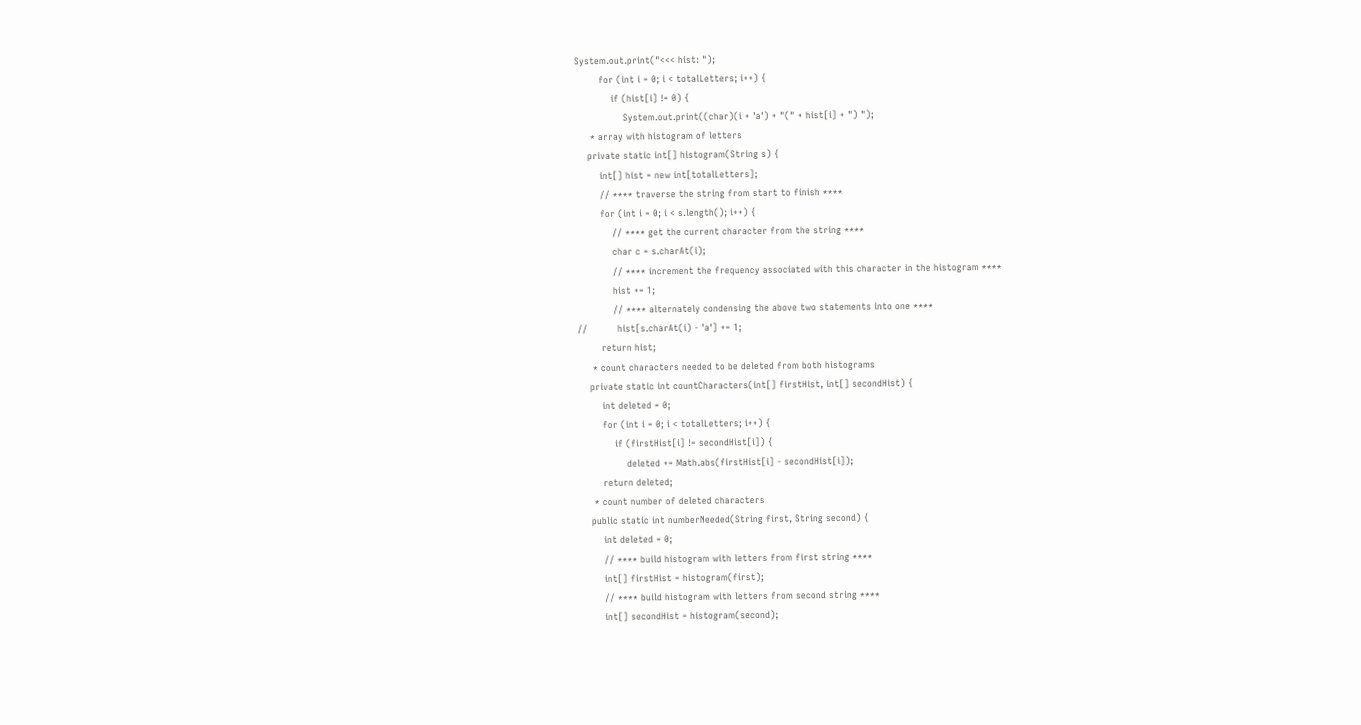System.out.print("<<< hist: ");
        for (int i = 0; i < totalLetters; i++) {
            if (hist[i] != 0) {
                System.out.print((char)(i + 'a') + "(" + hist[i] + ") ");
     * array with histogram of letters
    private static int[] histogram(String s) {
        int[] hist = new int[totalLetters];
        // **** traverse the string from start to finish ****
        for (int i = 0; i < s.length(); i++) {
            // **** get the current character from the string ****
            char c = s.charAt(i);
            // **** increment the frequency associated with this character in the histogram ****
            hist += 1;
            // **** alternately condensing the above two statements into one ****
//          hist[s.charAt(i) - 'a'] += 1;
        return hist;
     * count characters needed to be deleted from both histograms
    private static int countCharacters(int[] firstHist, int[] secondHist) {
        int deleted = 0;
        for (int i = 0; i < totalLetters; i++) {
            if (firstHist[i] != secondHist[i]) {
                deleted += Math.abs(firstHist[i] - secondHist[i]);
        return deleted;
     * count number of deleted characters
    public static int numberNeeded(String first, String second) {
        int deleted = 0;
        // **** build histogram with letters from first string ****
        int[] firstHist = histogram(first);
        // **** build histogram with letters from second string ****
        int[] secondHist = histogram(second);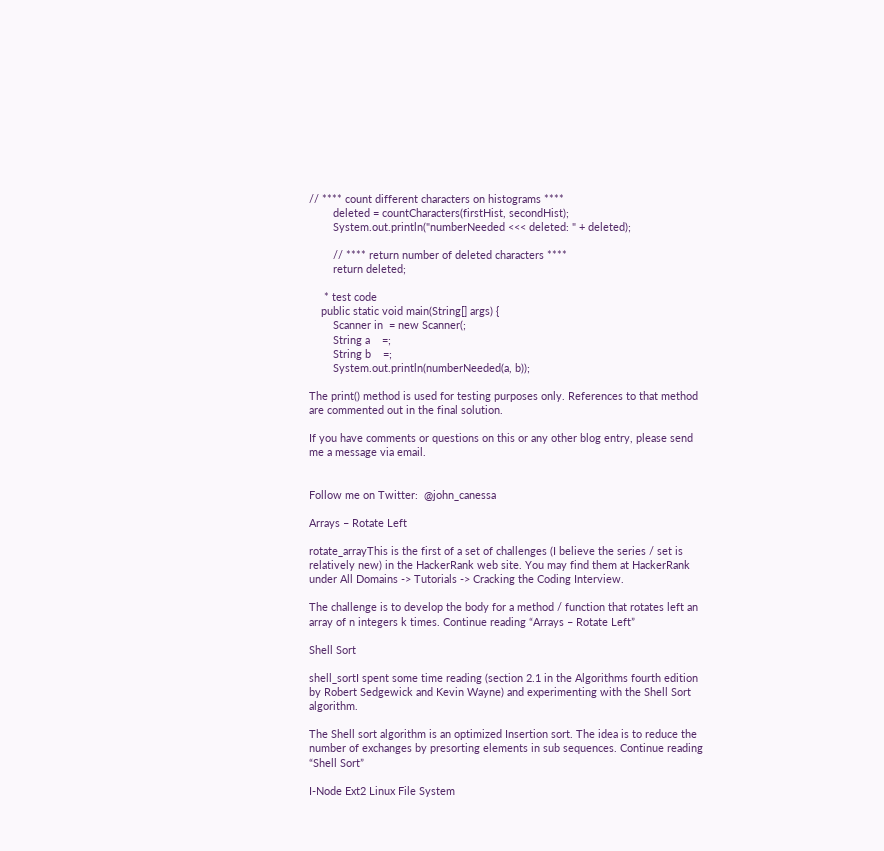// **** count different characters on histograms ****
        deleted = countCharacters(firstHist, secondHist);
        System.out.println("numberNeeded <<< deleted: " + deleted);

        // **** return number of deleted characters ****
        return deleted;

     * test code
    public static void main(String[] args) {
        Scanner in  = new Scanner(;
        String a    =;
        String b    =;
        System.out.println(numberNeeded(a, b));

The print() method is used for testing purposes only. References to that method are commented out in the final solution.

If you have comments or questions on this or any other blog entry, please send me a message via email.


Follow me on Twitter:  @john_canessa

Arrays – Rotate Left

rotate_arrayThis is the first of a set of challenges (I believe the series / set is relatively new) in the HackerRank web site. You may find them at HackerRank under All Domains -> Tutorials -> Cracking the Coding Interview.

The challenge is to develop the body for a method / function that rotates left an array of n integers k times. Continue reading “Arrays – Rotate Left”

Shell Sort

shell_sortI spent some time reading (section 2.1 in the Algorithms fourth edition by Robert Sedgewick and Kevin Wayne) and experimenting with the Shell Sort algorithm.

The Shell sort algorithm is an optimized Insertion sort. The idea is to reduce the number of exchanges by presorting elements in sub sequences. Continue reading “Shell Sort”

I-Node Ext2 Linux File System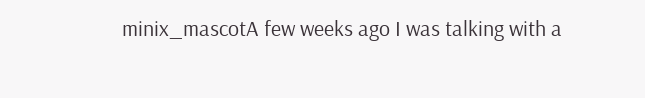minix_mascotA few weeks ago I was talking with a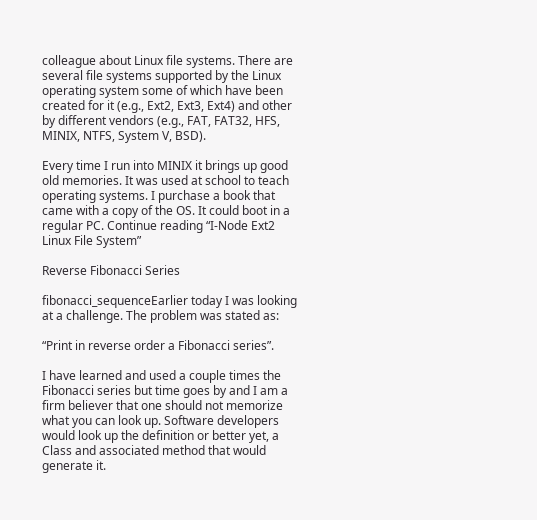colleague about Linux file systems. There are several file systems supported by the Linux operating system some of which have been created for it (e.g., Ext2, Ext3, Ext4) and other by different vendors (e.g., FAT, FAT32, HFS, MINIX, NTFS, System V, BSD).

Every time I run into MINIX it brings up good old memories. It was used at school to teach operating systems. I purchase a book that came with a copy of the OS. It could boot in a regular PC. Continue reading “I-Node Ext2 Linux File System”

Reverse Fibonacci Series

fibonacci_sequenceEarlier today I was looking at a challenge. The problem was stated as:

“Print in reverse order a Fibonacci series”.

I have learned and used a couple times the Fibonacci series but time goes by and I am a firm believer that one should not memorize what you can look up. Software developers would look up the definition or better yet, a Class and associated method that would generate it.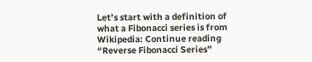Let’s start with a definition of what a Fibonacci series is from Wikipedia: Continue reading “Reverse Fibonacci Series”